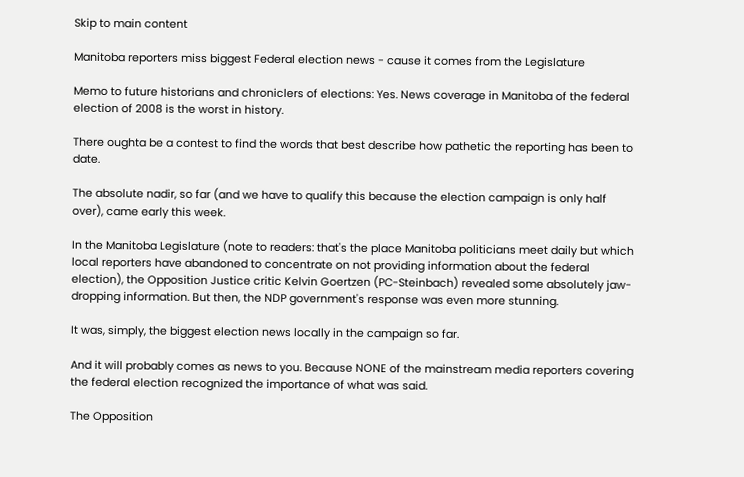Skip to main content

Manitoba reporters miss biggest Federal election news - cause it comes from the Legislature

Memo to future historians and chroniclers of elections: Yes. News coverage in Manitoba of the federal election of 2008 is the worst in history.

There oughta be a contest to find the words that best describe how pathetic the reporting has been to date.

The absolute nadir, so far (and we have to qualify this because the election campaign is only half over), came early this week.

In the Manitoba Legislature (note to readers: that's the place Manitoba politicians meet daily but which local reporters have abandoned to concentrate on not providing information about the federal election), the Opposition Justice critic Kelvin Goertzen (PC-Steinbach) revealed some absolutely jaw-dropping information. But then, the NDP government's response was even more stunning.

It was, simply, the biggest election news locally in the campaign so far.

And it will probably comes as news to you. Because NONE of the mainstream media reporters covering the federal election recognized the importance of what was said.

The Opposition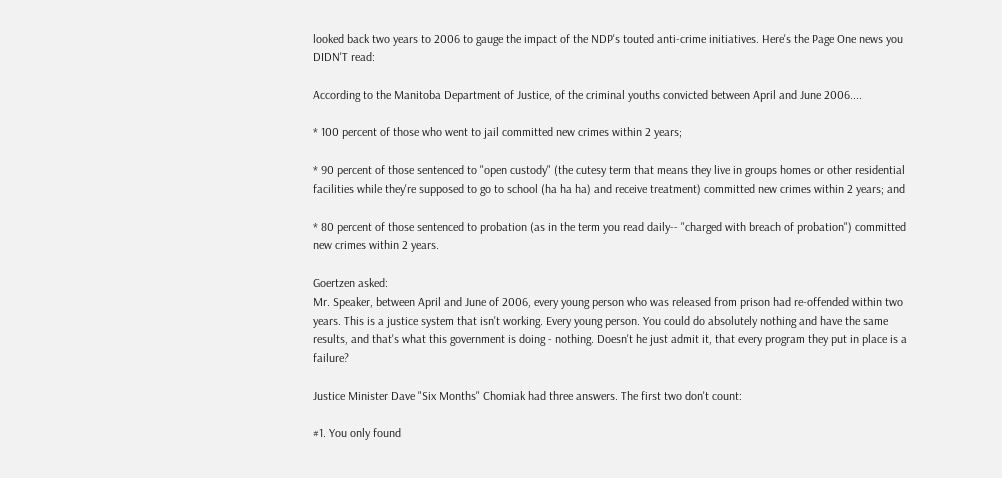looked back two years to 2006 to gauge the impact of the NDP's touted anti-crime initiatives. Here's the Page One news you DIDN'T read:

According to the Manitoba Department of Justice, of the criminal youths convicted between April and June 2006....

* 100 percent of those who went to jail committed new crimes within 2 years;

* 90 percent of those sentenced to "open custody" (the cutesy term that means they live in groups homes or other residential facilities while they're supposed to go to school (ha ha ha) and receive treatment) committed new crimes within 2 years; and

* 80 percent of those sentenced to probation (as in the term you read daily-- "charged with breach of probation") committed new crimes within 2 years.

Goertzen asked:
Mr. Speaker, between April and June of 2006, every young person who was released from prison had re-offended within two years. This is a justice system that isn't working. Every young person. You could do absolutely nothing and have the same results, and that's what this government is doing - nothing. Doesn't he just admit it, that every program they put in place is a failure?

Justice Minister Dave "Six Months" Chomiak had three answers. The first two don't count:

#1. You only found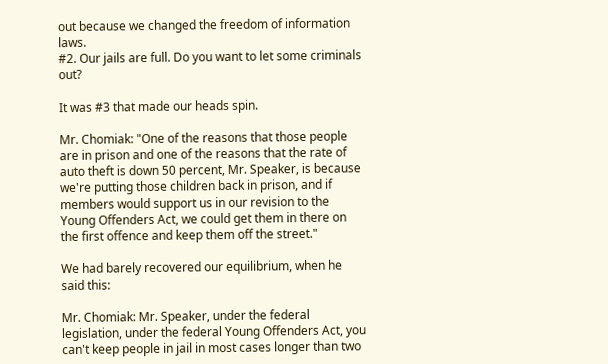out because we changed the freedom of information laws.
#2. Our jails are full. Do you want to let some criminals out?

It was #3 that made our heads spin.

Mr. Chomiak: "One of the reasons that those people are in prison and one of the reasons that the rate of auto theft is down 50 percent, Mr. Speaker, is because we're putting those children back in prison, and if members would support us in our revision to the Young Offenders Act, we could get them in there on the first offence and keep them off the street."

We had barely recovered our equilibrium, when he said this:

Mr. Chomiak: Mr. Speaker, under the federal legislation, under the federal Young Offenders Act, you can't keep people in jail in most cases longer than two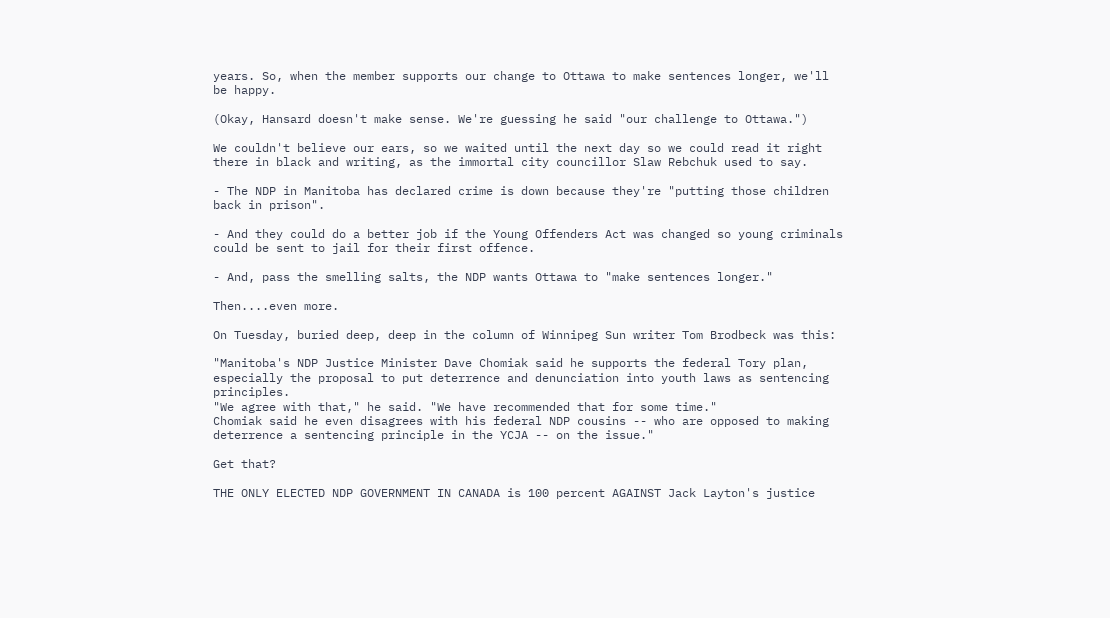years. So, when the member supports our change to Ottawa to make sentences longer, we'll be happy.

(Okay, Hansard doesn't make sense. We're guessing he said "our challenge to Ottawa.")

We couldn't believe our ears, so we waited until the next day so we could read it right there in black and writing, as the immortal city councillor Slaw Rebchuk used to say.

- The NDP in Manitoba has declared crime is down because they're "putting those children back in prison".

- And they could do a better job if the Young Offenders Act was changed so young criminals could be sent to jail for their first offence.

- And, pass the smelling salts, the NDP wants Ottawa to "make sentences longer."

Then....even more.

On Tuesday, buried deep, deep in the column of Winnipeg Sun writer Tom Brodbeck was this:

"Manitoba's NDP Justice Minister Dave Chomiak said he supports the federal Tory plan, especially the proposal to put deterrence and denunciation into youth laws as sentencing principles.
"We agree with that," he said. "We have recommended that for some time."
Chomiak said he even disagrees with his federal NDP cousins -- who are opposed to making deterrence a sentencing principle in the YCJA -- on the issue."

Get that?

THE ONLY ELECTED NDP GOVERNMENT IN CANADA is 100 percent AGAINST Jack Layton's justice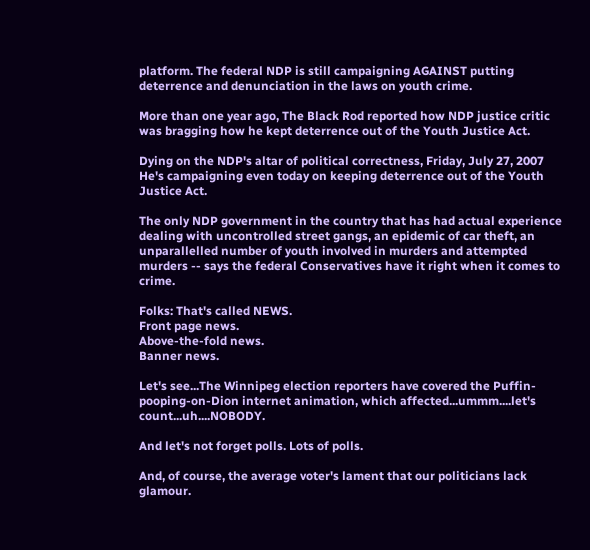platform. The federal NDP is still campaigning AGAINST putting deterrence and denunciation in the laws on youth crime.

More than one year ago, The Black Rod reported how NDP justice critic was bragging how he kept deterrence out of the Youth Justice Act.

Dying on the NDP's altar of political correctness, Friday, July 27, 2007
He's campaigning even today on keeping deterrence out of the Youth Justice Act.

The only NDP government in the country that has had actual experience dealing with uncontrolled street gangs, an epidemic of car theft, an unparallelled number of youth involved in murders and attempted murders -- says the federal Conservatives have it right when it comes to crime.

Folks: That's called NEWS.
Front page news.
Above-the-fold news.
Banner news.

Let's see...The Winnipeg election reporters have covered the Puffin-pooping-on-Dion internet animation, which affected...ummm....let's count...uh....NOBODY.

And let's not forget polls. Lots of polls.

And, of course, the average voter's lament that our politicians lack glamour.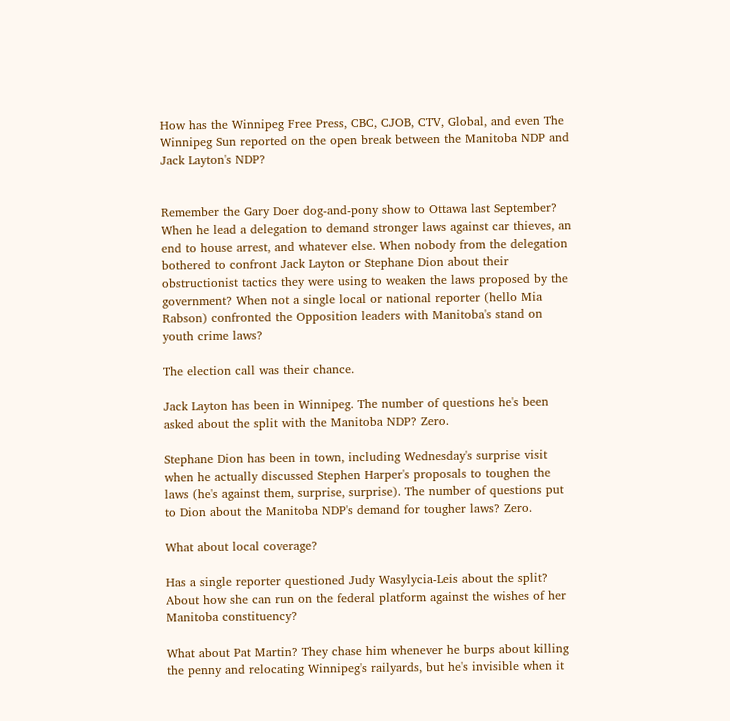How has the Winnipeg Free Press, CBC, CJOB, CTV, Global, and even The Winnipeg Sun reported on the open break between the Manitoba NDP and Jack Layton's NDP?


Remember the Gary Doer dog-and-pony show to Ottawa last September? When he lead a delegation to demand stronger laws against car thieves, an end to house arrest, and whatever else. When nobody from the delegation bothered to confront Jack Layton or Stephane Dion about their obstructionist tactics they were using to weaken the laws proposed by the government? When not a single local or national reporter (hello Mia Rabson) confronted the Opposition leaders with Manitoba's stand on youth crime laws?

The election call was their chance.

Jack Layton has been in Winnipeg. The number of questions he's been asked about the split with the Manitoba NDP? Zero.

Stephane Dion has been in town, including Wednesday's surprise visit when he actually discussed Stephen Harper's proposals to toughen the laws (he's against them, surprise, surprise). The number of questions put to Dion about the Manitoba NDP's demand for tougher laws? Zero.

What about local coverage?

Has a single reporter questioned Judy Wasylycia-Leis about the split? About how she can run on the federal platform against the wishes of her Manitoba constituency?

What about Pat Martin? They chase him whenever he burps about killing the penny and relocating Winnipeg's railyards, but he's invisible when it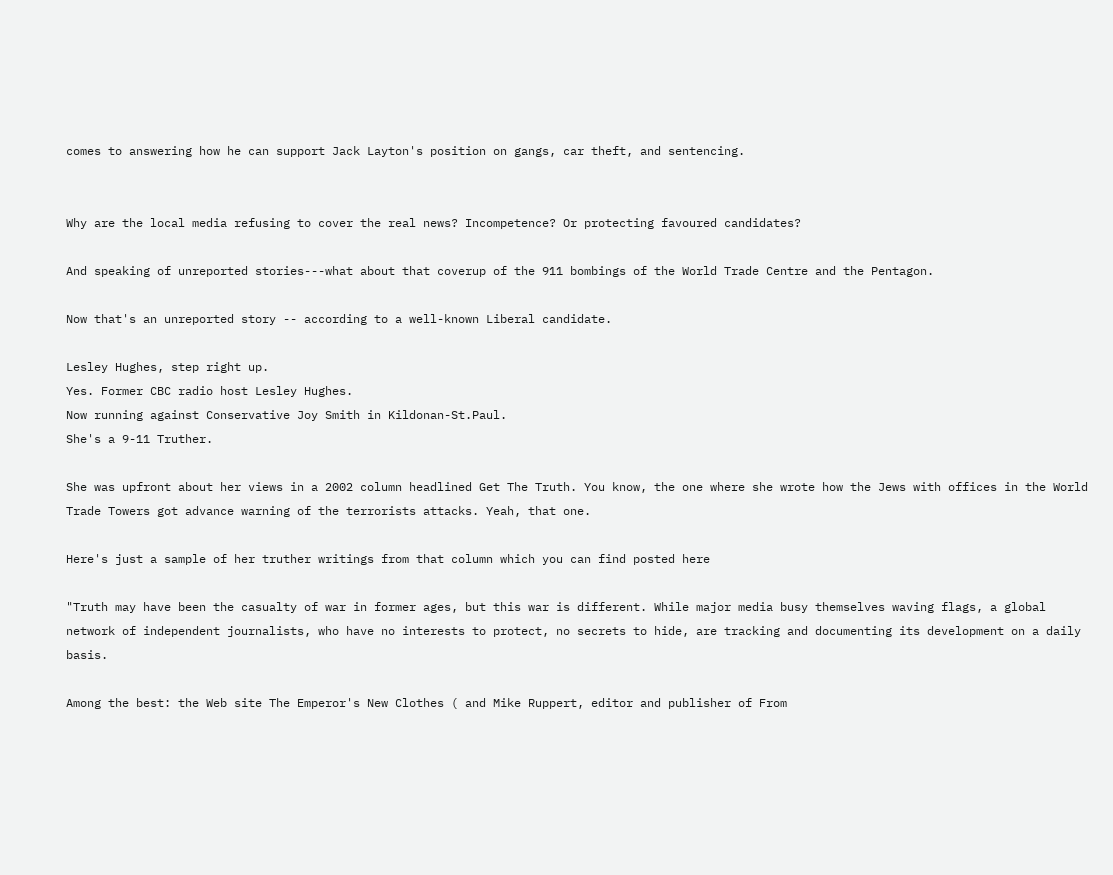comes to answering how he can support Jack Layton's position on gangs, car theft, and sentencing.


Why are the local media refusing to cover the real news? Incompetence? Or protecting favoured candidates?

And speaking of unreported stories---what about that coverup of the 911 bombings of the World Trade Centre and the Pentagon.

Now that's an unreported story -- according to a well-known Liberal candidate.

Lesley Hughes, step right up.
Yes. Former CBC radio host Lesley Hughes.
Now running against Conservative Joy Smith in Kildonan-St.Paul.
She's a 9-11 Truther.

She was upfront about her views in a 2002 column headlined Get The Truth. You know, the one where she wrote how the Jews with offices in the World Trade Towers got advance warning of the terrorists attacks. Yeah, that one.

Here's just a sample of her truther writings from that column which you can find posted here

"Truth may have been the casualty of war in former ages, but this war is different. While major media busy themselves waving flags, a global network of independent journalists, who have no interests to protect, no secrets to hide, are tracking and documenting its development on a daily basis.

Among the best: the Web site The Emperor's New Clothes ( and Mike Ruppert, editor and publisher of From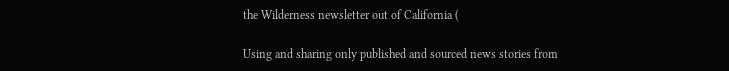the Wilderness newsletter out of California (

Using and sharing only published and sourced news stories from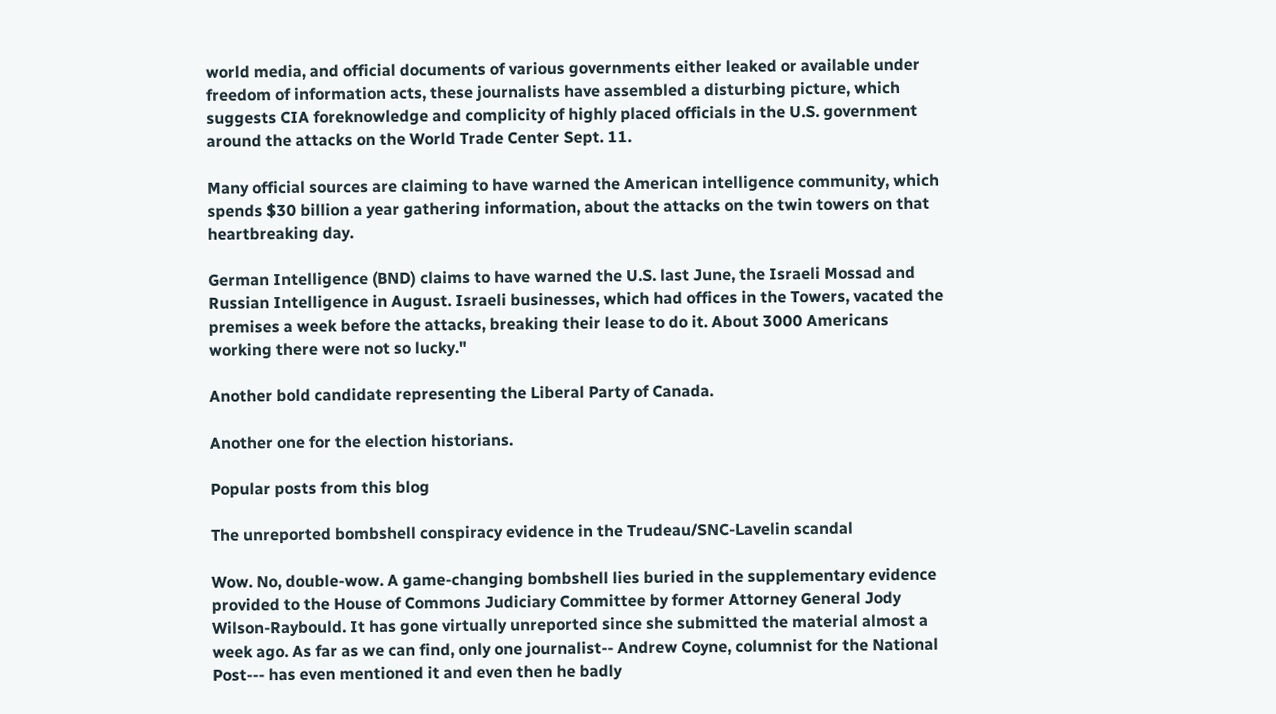world media, and official documents of various governments either leaked or available under freedom of information acts, these journalists have assembled a disturbing picture, which suggests CIA foreknowledge and complicity of highly placed officials in the U.S. government around the attacks on the World Trade Center Sept. 11.

Many official sources are claiming to have warned the American intelligence community, which spends $30 billion a year gathering information, about the attacks on the twin towers on that heartbreaking day.

German Intelligence (BND) claims to have warned the U.S. last June, the Israeli Mossad and Russian Intelligence in August. Israeli businesses, which had offices in the Towers, vacated the premises a week before the attacks, breaking their lease to do it. About 3000 Americans working there were not so lucky."

Another bold candidate representing the Liberal Party of Canada.

Another one for the election historians.

Popular posts from this blog

The unreported bombshell conspiracy evidence in the Trudeau/SNC-Lavelin scandal

Wow. No, double-wow. A game-changing bombshell lies buried in the supplementary evidence provided to the House of Commons Judiciary Committee by former Attorney General Jody Wilson-Raybould. It has gone virtually unreported since she submitted the material almost a week ago. As far as we can find, only one journalist-- Andrew Coyne, columnist for the National Post--- has even mentioned it and even then he badly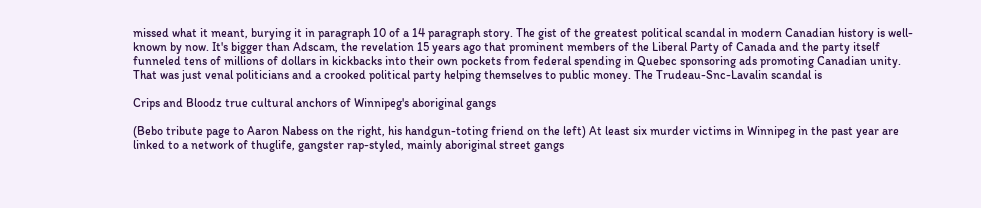missed what it meant, burying it in paragraph 10 of a 14 paragraph story. The gist of the greatest political scandal in modern Canadian history is well-known by now. It's bigger than Adscam, the revelation 15 years ago that prominent members of the Liberal Party of Canada and the party itself funneled tens of millions of dollars in kickbacks into their own pockets from federal spending in Quebec sponsoring ads promoting Canadian unity. That was just venal politicians and a crooked political party helping themselves to public money. The Trudeau-Snc-Lavalin scandal is

Crips and Bloodz true cultural anchors of Winnipeg's aboriginal gangs

(Bebo tribute page to Aaron Nabess on the right, his handgun-toting friend on the left) At least six murder victims in Winnipeg in the past year are linked to a network of thuglife, gangster rap-styled, mainly aboriginal street gangs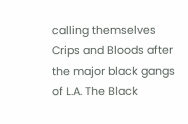calling themselves Crips and Bloods after the major black gangs of L.A. The Black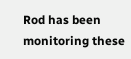Rod has been monitoring these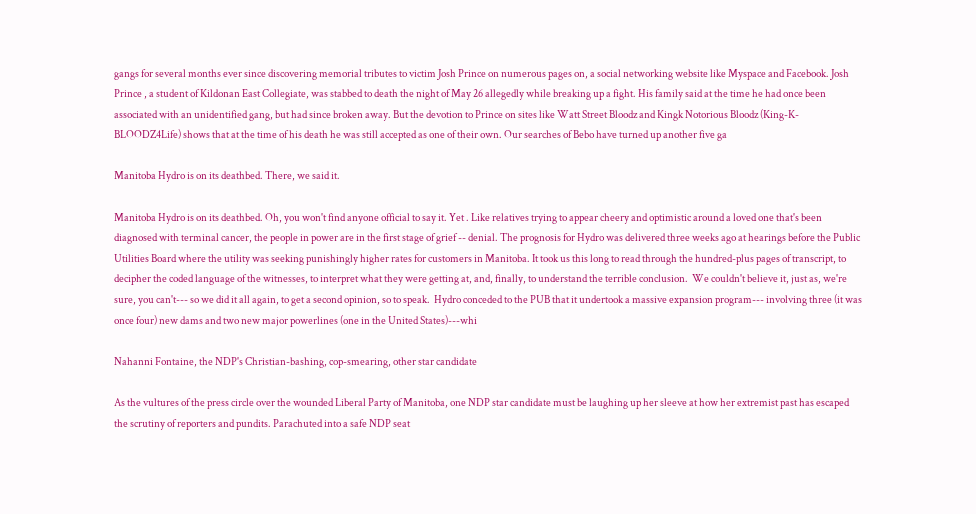gangs for several months ever since discovering memorial tributes to victim Josh Prince on numerous pages on, a social networking website like Myspace and Facebook. Josh Prince , a student of Kildonan East Collegiate, was stabbed to death the night of May 26 allegedly while breaking up a fight. His family said at the time he had once been associated with an unidentified gang, but had since broken away. But the devotion to Prince on sites like Watt Street Bloodz and Kingk Notorious Bloodz (King-K-BLOODZ4Life) shows that at the time of his death he was still accepted as one of their own. Our searches of Bebo have turned up another five ga

Manitoba Hydro is on its deathbed. There, we said it.

Manitoba Hydro is on its deathbed. Oh, you won't find anyone official to say it. Yet . Like relatives trying to appear cheery and optimistic around a loved one that's been diagnosed with terminal cancer, the people in power are in the first stage of grief -- denial. The prognosis for Hydro was delivered three weeks ago at hearings before the Public Utilities Board where the utility was seeking punishingly higher rates for customers in Manitoba. It took us this long to read through the hundred-plus pages of transcript, to decipher the coded language of the witnesses, to interpret what they were getting at, and, finally, to understand the terrible conclusion.  We couldn't believe it, just as, we're sure, you can't--- so we did it all again, to get a second opinion, so to speak.  Hydro conceded to the PUB that it undertook a massive expansion program--- involving three (it was once four) new dams and two new major powerlines (one in the United States)---whi

Nahanni Fontaine, the NDP's Christian-bashing, cop-smearing, other star candidate

As the vultures of the press circle over the wounded Liberal Party of Manitoba, one NDP star candidate must be laughing up her sleeve at how her extremist past has escaped the scrutiny of reporters and pundits. Parachuted into a safe NDP seat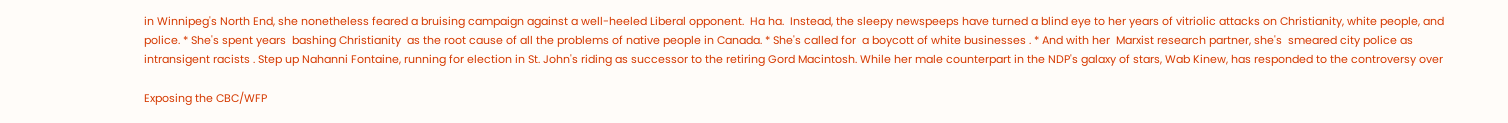in Winnipeg's North End, she nonetheless feared a bruising campaign against a well-heeled Liberal opponent.  Ha ha.  Instead, the sleepy newspeeps have turned a blind eye to her years of vitriolic attacks on Christianity, white people, and police. * She's spent years  bashing Christianity  as the root cause of all the problems of native people in Canada. * She's called for  a boycott of white businesses . * And with her  Marxist research partner, she's  smeared city police as intransigent racists . Step up Nahanni Fontaine, running for election in St. John's riding as successor to the retiring Gord Macintosh. While her male counterpart in the NDP's galaxy of stars, Wab Kinew, has responded to the controversy over

Exposing the CBC/WFP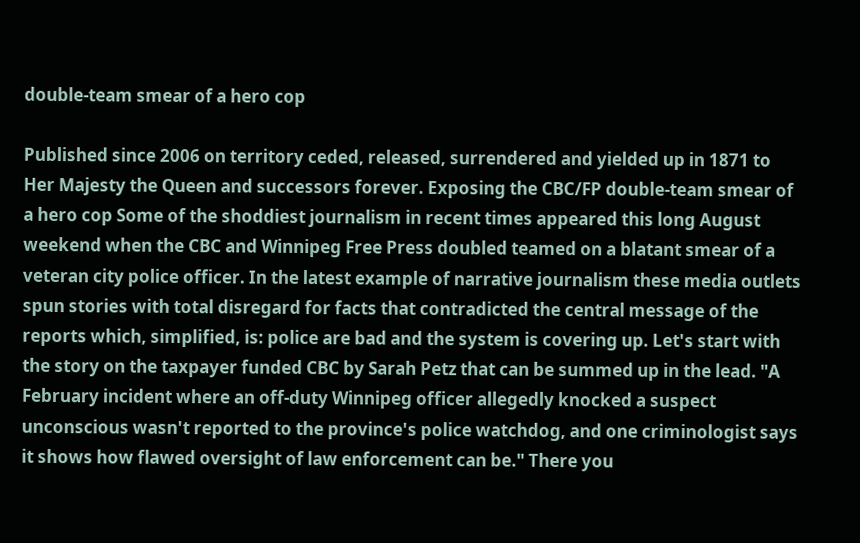double-team smear of a hero cop

Published since 2006 on territory ceded, released, surrendered and yielded up in 1871 to Her Majesty the Queen and successors forever. Exposing the CBC/FP double-team smear of a hero cop Some of the shoddiest journalism in recent times appeared this long August weekend when the CBC and Winnipeg Free Press doubled teamed on a blatant smear of a veteran city police officer. In the latest example of narrative journalism these media outlets spun stories with total disregard for facts that contradicted the central message of the reports which, simplified, is: police are bad and the system is covering up. Let's start with the story on the taxpayer funded CBC by Sarah Petz that can be summed up in the lead. "A February incident where an off-duty Winnipeg officer allegedly knocked a suspect unconscious wasn't reported to the province's police watchdog, and one criminologist says it shows how flawed oversight of law enforcement can be." There you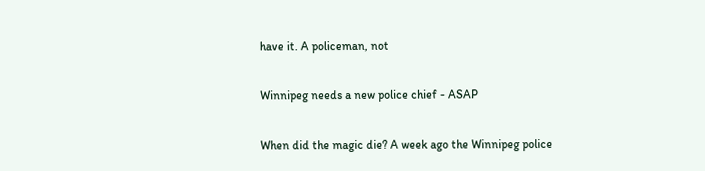have it. A policeman, not

Winnipeg needs a new police chief - ASAP

When did the magic die? A week ago the Winnipeg police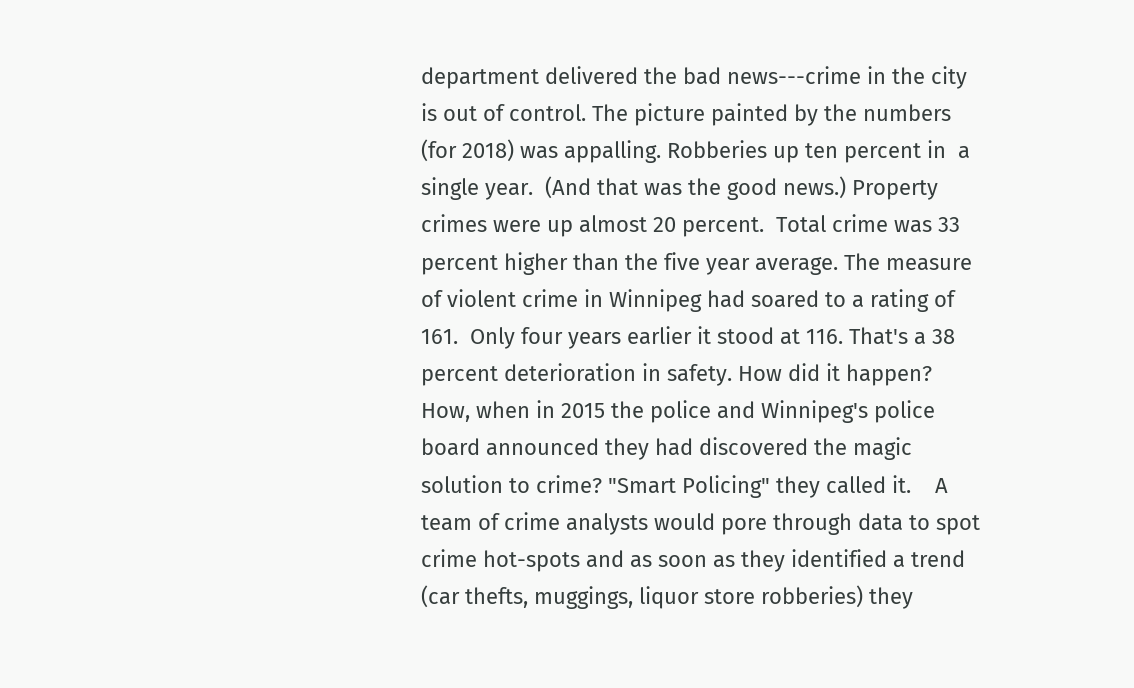department delivered the bad news---crime in the city is out of control. The picture painted by the numbers (for 2018) was appalling. Robberies up ten percent in  a single year.  (And that was the good news.) Property crimes were up almost 20 percent.  Total crime was 33 percent higher than the five year average. The measure of violent crime in Winnipeg had soared to a rating of 161.  Only four years earlier it stood at 116. That's a 38 percent deterioration in safety. How did it happen? How, when in 2015 the police and Winnipeg's police board announced they had discovered the magic solution to crime? "Smart Policing" they called it.    A team of crime analysts would pore through data to spot crime hot-spots and as soon as they identified a trend (car thefts, muggings, liquor store robberies) they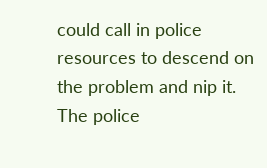could call in police resources to descend on the problem and nip it. The police